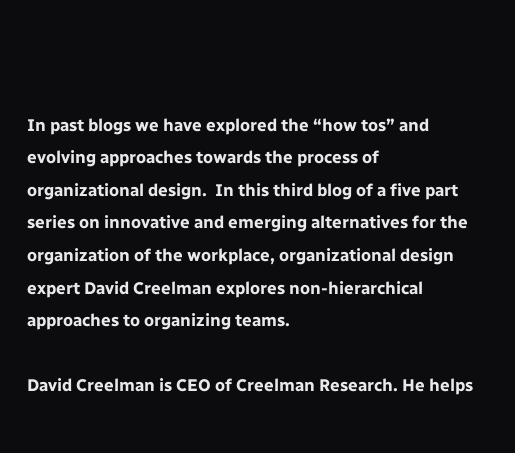In past blogs we have explored the “how tos” and evolving approaches towards the process of organizational design.  In this third blog of a five part series on innovative and emerging alternatives for the organization of the workplace, organizational design expert David Creelman explores non-hierarchical approaches to organizing teams.

David Creelman is CEO of Creelman Research. He helps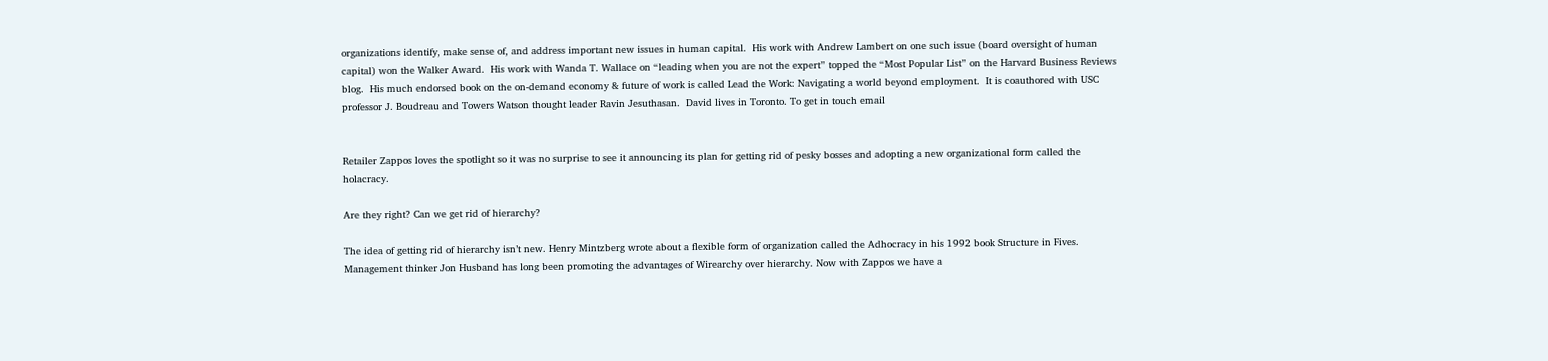organizations identify, make sense of, and address important new issues in human capital.  His work with Andrew Lambert on one such issue (board oversight of human capital) won the Walker Award.  His work with Wanda T. Wallace on “leading when you are not the expert” topped the “Most Popular List” on the Harvard Business Reviews blog.  His much endorsed book on the on-demand economy & future of work is called Lead the Work: Navigating a world beyond employment.  It is coauthored with USC professor J. Boudreau and Towers Watson thought leader Ravin Jesuthasan.  David lives in Toronto. To get in touch email


Retailer Zappos loves the spotlight so it was no surprise to see it announcing its plan for getting rid of pesky bosses and adopting a new organizational form called the holacracy.

Are they right? Can we get rid of hierarchy?

The idea of getting rid of hierarchy isn’t new. Henry Mintzberg wrote about a flexible form of organization called the Adhocracy in his 1992 book Structure in Fives. Management thinker Jon Husband has long been promoting the advantages of Wirearchy over hierarchy. Now with Zappos we have a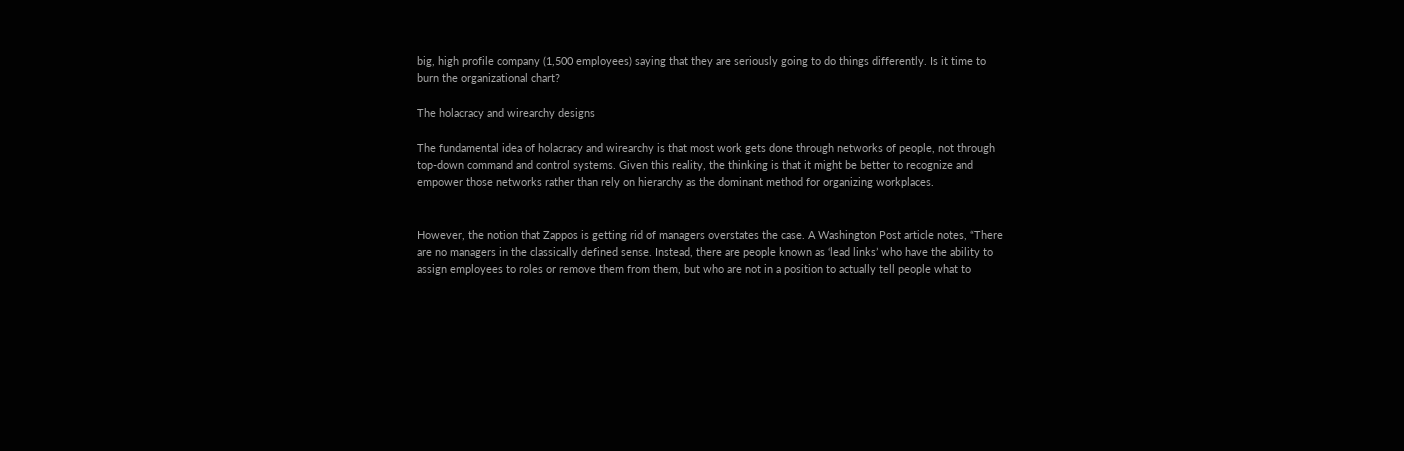big, high profile company (1,500 employees) saying that they are seriously going to do things differently. Is it time to burn the organizational chart?

The holacracy and wirearchy designs

The fundamental idea of holacracy and wirearchy is that most work gets done through networks of people, not through top-down command and control systems. Given this reality, the thinking is that it might be better to recognize and empower those networks rather than rely on hierarchy as the dominant method for organizing workplaces.


However, the notion that Zappos is getting rid of managers overstates the case. A Washington Post article notes, “There are no managers in the classically defined sense. Instead, there are people known as ‘lead links’ who have the ability to assign employees to roles or remove them from them, but who are not in a position to actually tell people what to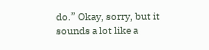do.” Okay, sorry, but it sounds a lot like a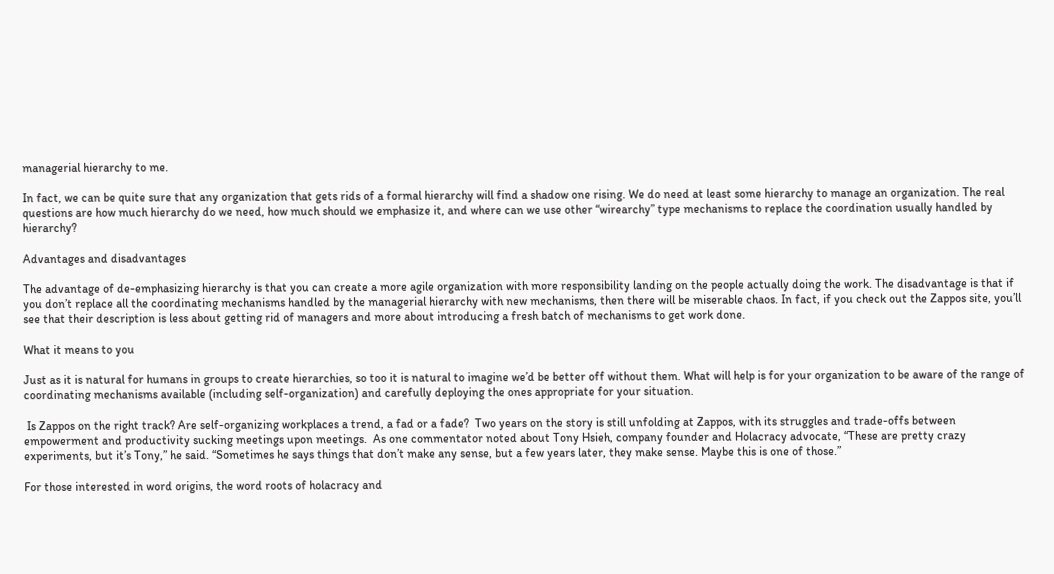managerial hierarchy to me.

In fact, we can be quite sure that any organization that gets rids of a formal hierarchy will find a shadow one rising. We do need at least some hierarchy to manage an organization. The real questions are how much hierarchy do we need, how much should we emphasize it, and where can we use other “wirearchy” type mechanisms to replace the coordination usually handled by hierarchy?

Advantages and disadvantages

The advantage of de-emphasizing hierarchy is that you can create a more agile organization with more responsibility landing on the people actually doing the work. The disadvantage is that if you don’t replace all the coordinating mechanisms handled by the managerial hierarchy with new mechanisms, then there will be miserable chaos. In fact, if you check out the Zappos site, you’ll see that their description is less about getting rid of managers and more about introducing a fresh batch of mechanisms to get work done.

What it means to you

Just as it is natural for humans in groups to create hierarchies, so too it is natural to imagine we’d be better off without them. What will help is for your organization to be aware of the range of coordinating mechanisms available (including self-organization) and carefully deploying the ones appropriate for your situation.

 Is Zappos on the right track? Are self-organizing workplaces a trend, a fad or a fade?  Two years on the story is still unfolding at Zappos, with its struggles and trade-offs between empowerment and productivity sucking meetings upon meetings.  As one commentator noted about Tony Hsieh, company founder and Holacracy advocate, “These are pretty crazy experiments, but it’s Tony,” he said. “Sometimes he says things that don’t make any sense, but a few years later, they make sense. Maybe this is one of those.”

For those interested in word origins, the word roots of holacracy and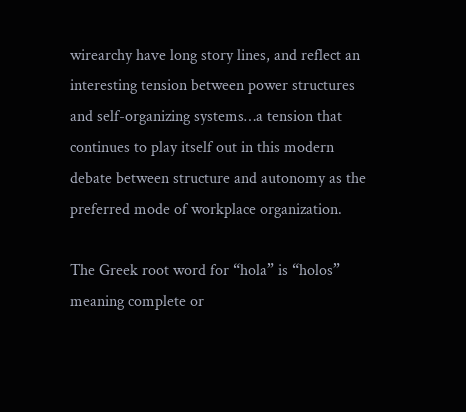wirearchy have long story lines, and reflect an interesting tension between power structures and self-organizing systems…a tension that continues to play itself out in this modern debate between structure and autonomy as the preferred mode of workplace organization.

The Greek root word for “hola” is “holos” meaning complete or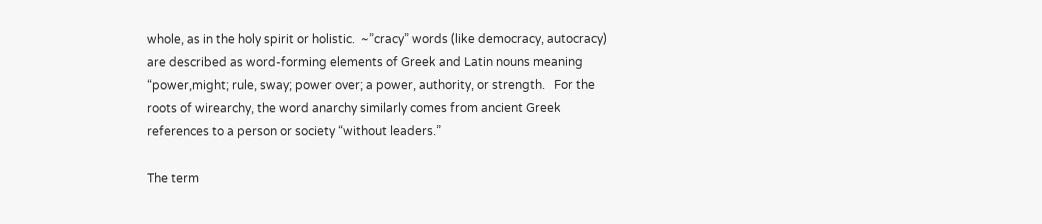whole, as in the holy spirit or holistic.  ~”cracy” words (like democracy, autocracy) are described as word-forming elements of Greek and Latin nouns meaning “power,might; rule, sway; power over; a power, authority, or strength.   For the roots of wirearchy, the word anarchy similarly comes from ancient Greek references to a person or society “without leaders.”

The term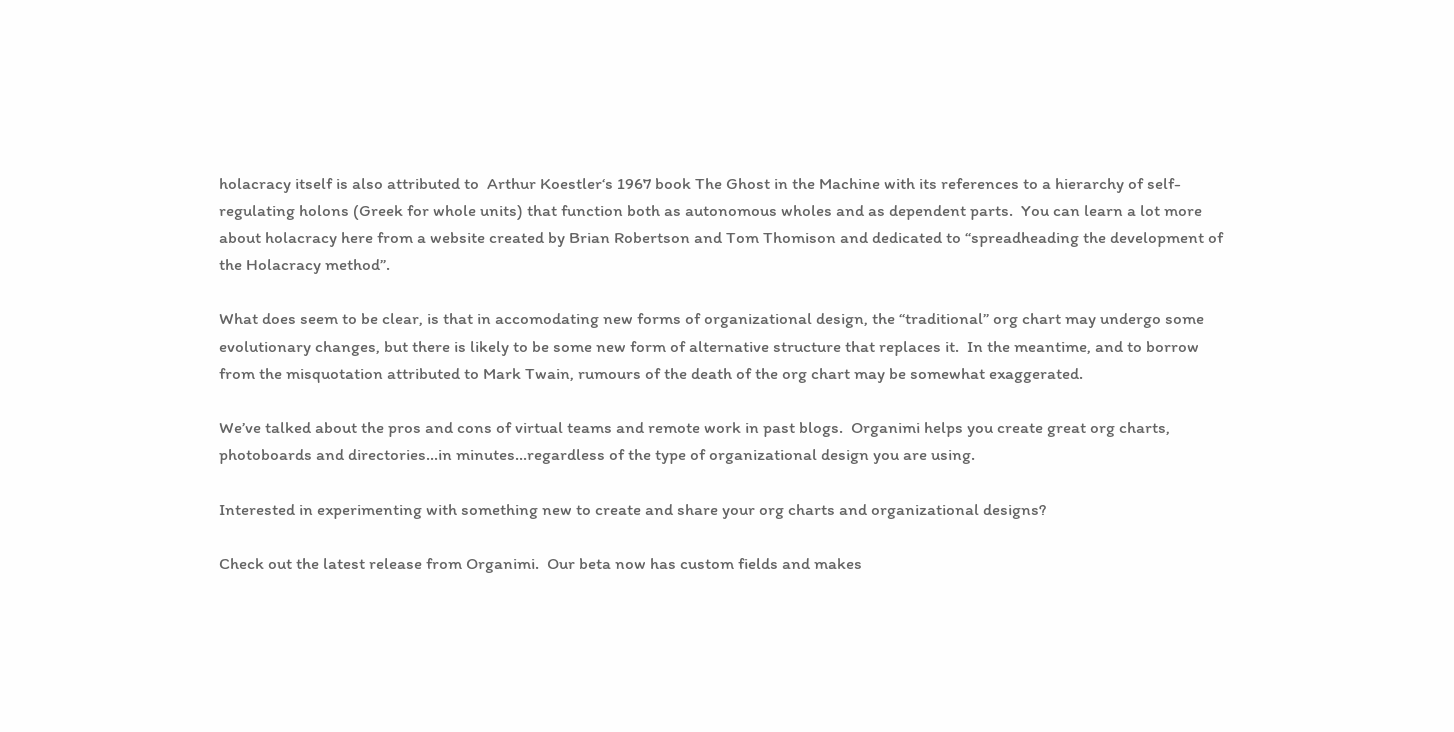holacracy itself is also attributed to  Arthur Koestler‘s 1967 book The Ghost in the Machine with its references to a hierarchy of self-regulating holons (Greek for whole units) that function both as autonomous wholes and as dependent parts.  You can learn a lot more about holacracy here from a website created by Brian Robertson and Tom Thomison and dedicated to “spreadheading the development of the Holacracy method”.

What does seem to be clear, is that in accomodating new forms of organizational design, the “traditional” org chart may undergo some evolutionary changes, but there is likely to be some new form of alternative structure that replaces it.  In the meantime, and to borrow from the misquotation attributed to Mark Twain, rumours of the death of the org chart may be somewhat exaggerated.

We’ve talked about the pros and cons of virtual teams and remote work in past blogs.  Organimi helps you create great org charts, photoboards and directories…in minutes…regardless of the type of organizational design you are using.

Interested in experimenting with something new to create and share your org charts and organizational designs?

Check out the latest release from Organimi.  Our beta now has custom fields and makes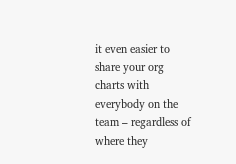it even easier to share your org charts with everybody on the team – regardless of where they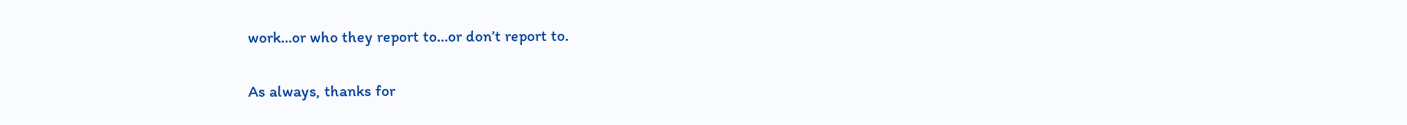work…or who they report to…or don’t report to.

As always, thanks for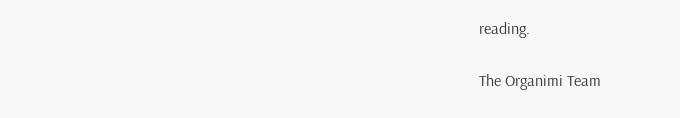reading.

The Organimi Team